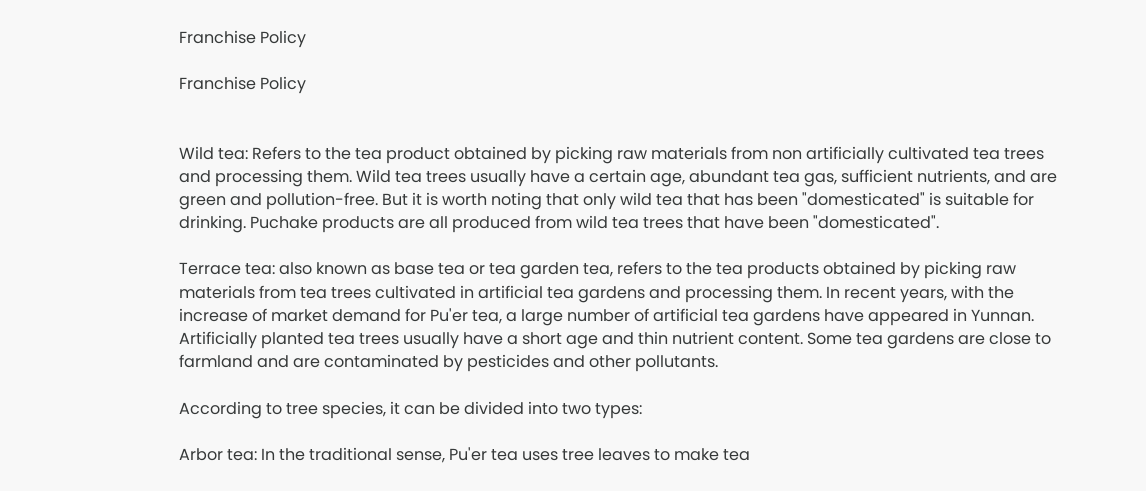Franchise Policy

Franchise Policy


Wild tea: Refers to the tea product obtained by picking raw materials from non artificially cultivated tea trees and processing them. Wild tea trees usually have a certain age, abundant tea gas, sufficient nutrients, and are green and pollution-free. But it is worth noting that only wild tea that has been "domesticated" is suitable for drinking. Puchake products are all produced from wild tea trees that have been "domesticated".

Terrace tea: also known as base tea or tea garden tea, refers to the tea products obtained by picking raw materials from tea trees cultivated in artificial tea gardens and processing them. In recent years, with the increase of market demand for Pu'er tea, a large number of artificial tea gardens have appeared in Yunnan. Artificially planted tea trees usually have a short age and thin nutrient content. Some tea gardens are close to farmland and are contaminated by pesticides and other pollutants.

According to tree species, it can be divided into two types:

Arbor tea: In the traditional sense, Pu'er tea uses tree leaves to make tea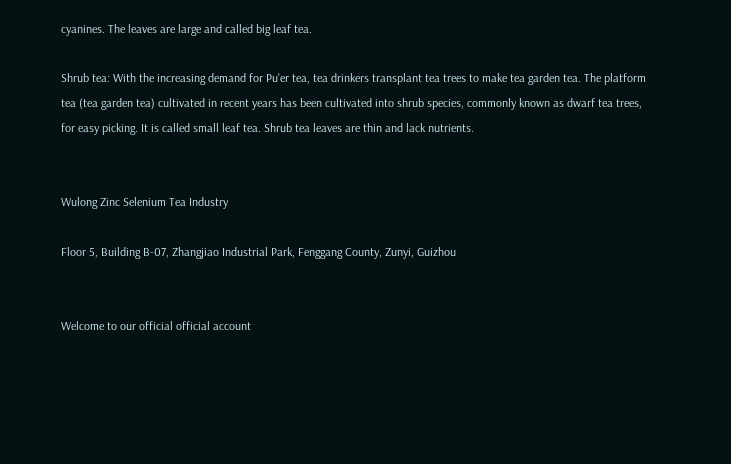cyanines. The leaves are large and called big leaf tea.

Shrub tea: With the increasing demand for Pu'er tea, tea drinkers transplant tea trees to make tea garden tea. The platform tea (tea garden tea) cultivated in recent years has been cultivated into shrub species, commonly known as dwarf tea trees, for easy picking. It is called small leaf tea. Shrub tea leaves are thin and lack nutrients.


Wulong Zinc Selenium Tea Industry

Floor 5, Building B-07, Zhangjiao Industrial Park, Fenggang County, Zunyi, Guizhou


Welcome to our official official account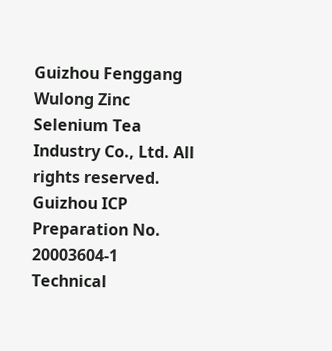Guizhou Fenggang Wulong Zinc Selenium Tea Industry Co., Ltd. All rights reserved.    Guizhou ICP Preparation No. 20003604-1   Technical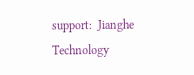support:  Jianghe Technology